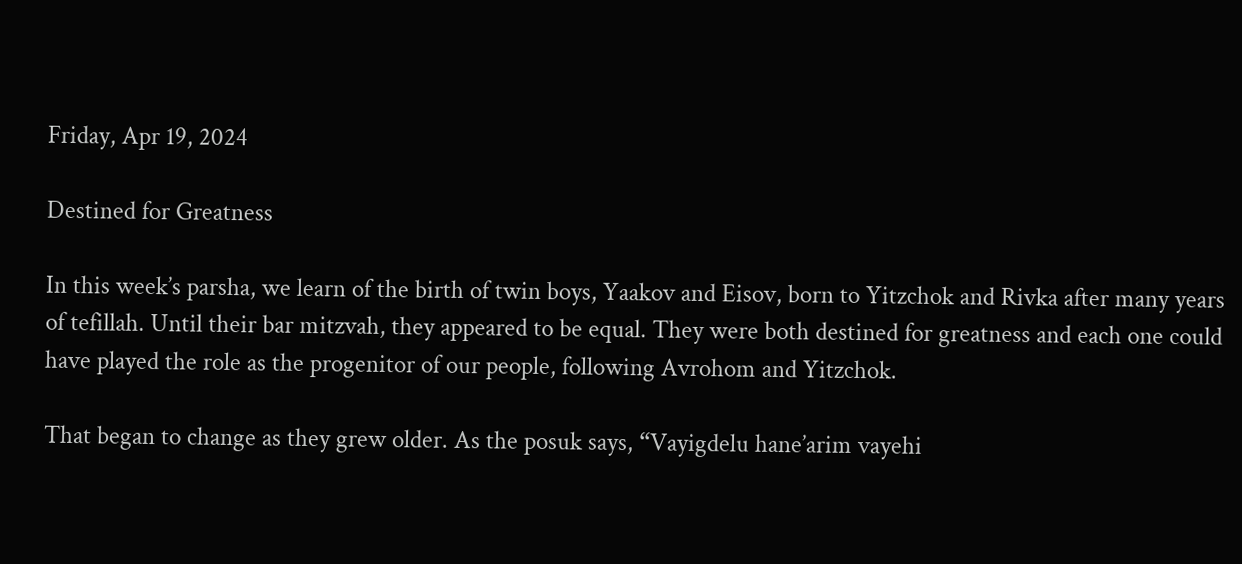Friday, Apr 19, 2024

Destined for Greatness

In this week’s parsha, we learn of the birth of twin boys, Yaakov and Eisov, born to Yitzchok and Rivka after many years of tefillah. Until their bar mitzvah, they appeared to be equal. They were both destined for greatness and each one could have played the role as the progenitor of our people, following Avrohom and Yitzchok.

That began to change as they grew older. As the posuk says, “Vayigdelu hane’arim vayehi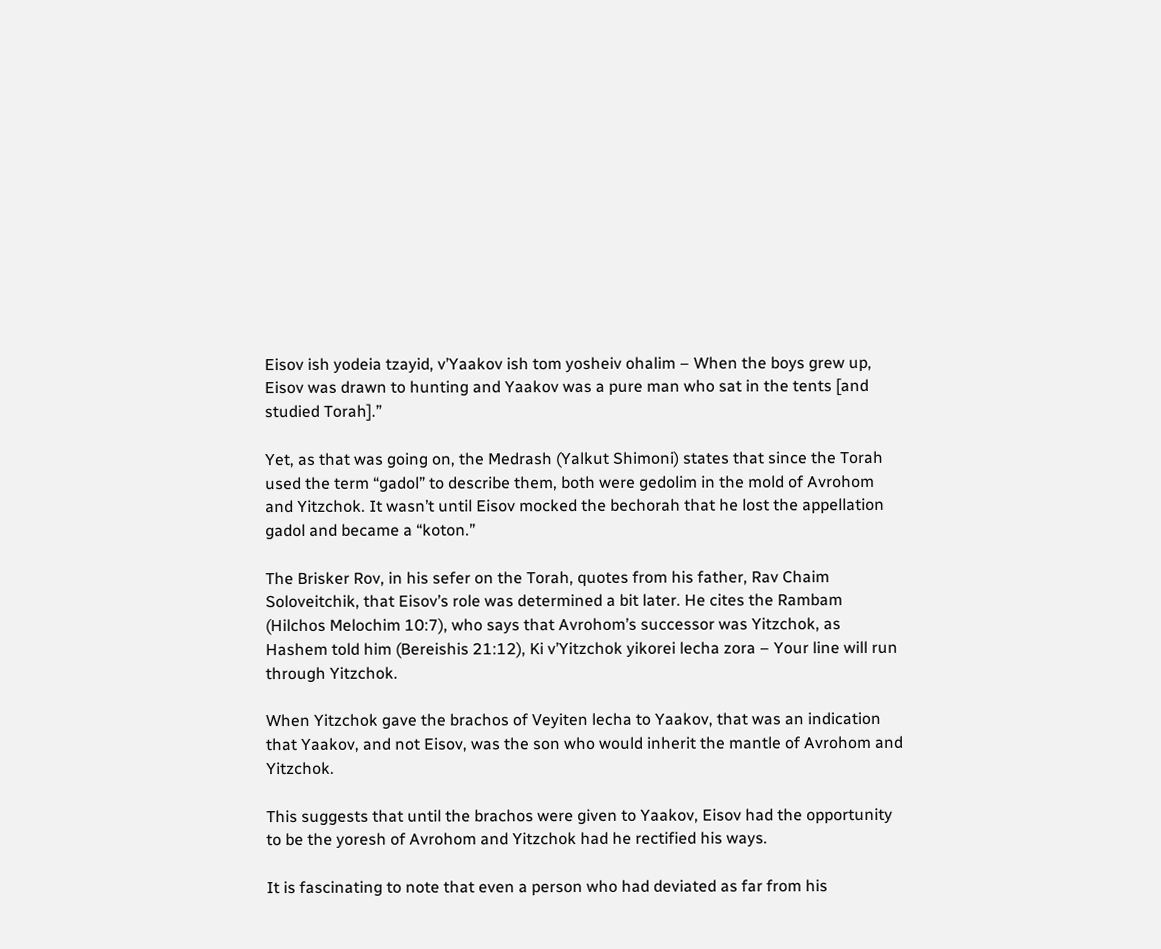Eisov ish yodeia tzayid, v’Yaakov ish tom yosheiv ohalim – When the boys grew up, Eisov was drawn to hunting and Yaakov was a pure man who sat in the tents [and studied Torah].”

Yet, as that was going on, the Medrash (Yalkut Shimoni) states that since the Torah used the term “gadol” to describe them, both were gedolim in the mold of Avrohom and Yitzchok. It wasn’t until Eisov mocked the bechorah that he lost the appellation gadol and became a “koton.”

The Brisker Rov, in his sefer on the Torah, quotes from his father, Rav Chaim Soloveitchik, that Eisov’s role was determined a bit later. He cites the Rambam (Hilchos Melochim 10:7), who says that Avrohom’s successor was Yitzchok, as Hashem told him (Bereishis 21:12), Ki v’Yitzchok yikorei lecha zora – Your line will run through Yitzchok.

When Yitzchok gave the brachos of Veyiten lecha to Yaakov, that was an indication that Yaakov, and not Eisov, was the son who would inherit the mantle of Avrohom and Yitzchok.

This suggests that until the brachos were given to Yaakov, Eisov had the opportunity to be the yoresh of Avrohom and Yitzchok had he rectified his ways.

It is fascinating to note that even a person who had deviated as far from his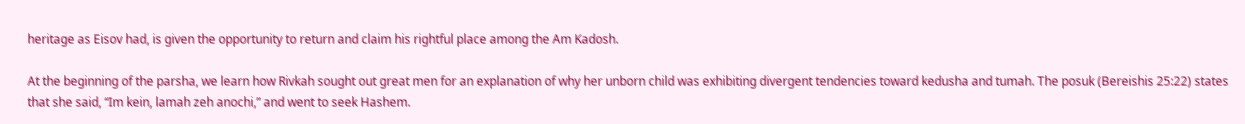heritage as Eisov had, is given the opportunity to return and claim his rightful place among the Am Kadosh.

At the beginning of the parsha, we learn how Rivkah sought out great men for an explanation of why her unborn child was exhibiting divergent tendencies toward kedusha and tumah. The posuk (Bereishis 25:22) states that she said, “Im kein, lamah zeh anochi,” and went to seek Hashem.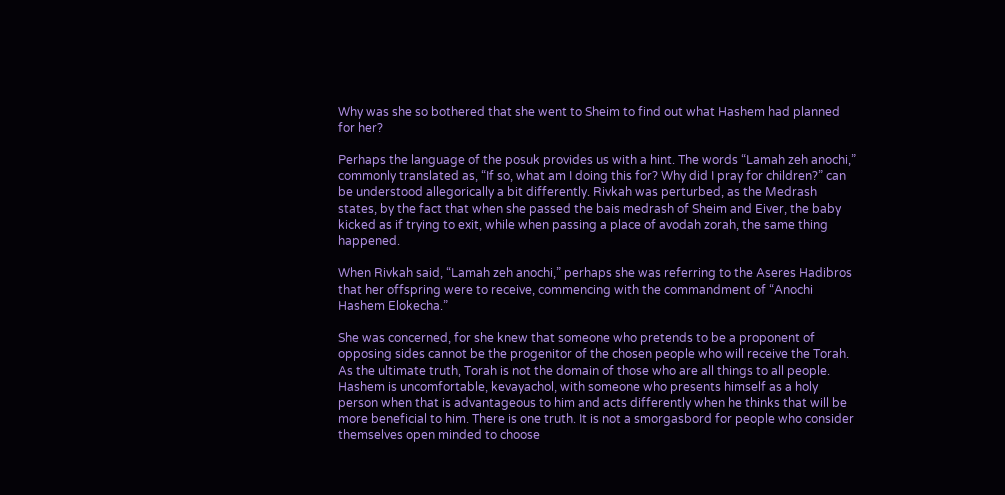Why was she so bothered that she went to Sheim to find out what Hashem had planned for her?

Perhaps the language of the posuk provides us with a hint. The words “Lamah zeh anochi,” commonly translated as, “If so, what am I doing this for? Why did I pray for children?” can be understood allegorically a bit differently. Rivkah was perturbed, as the Medrash states, by the fact that when she passed the bais medrash of Sheim and Eiver, the baby kicked as if trying to exit, while when passing a place of avodah zorah, the same thing happened.

When Rivkah said, “Lamah zeh anochi,” perhaps she was referring to the Aseres Hadibros that her offspring were to receive, commencing with the commandment of “Anochi Hashem Elokecha.”

She was concerned, for she knew that someone who pretends to be a proponent of opposing sides cannot be the progenitor of the chosen people who will receive the Torah. As the ultimate truth, Torah is not the domain of those who are all things to all people. Hashem is uncomfortable, kevayachol, with someone who presents himself as a holy person when that is advantageous to him and acts differently when he thinks that will be more beneficial to him. There is one truth. It is not a smorgasbord for people who consider themselves open minded to choose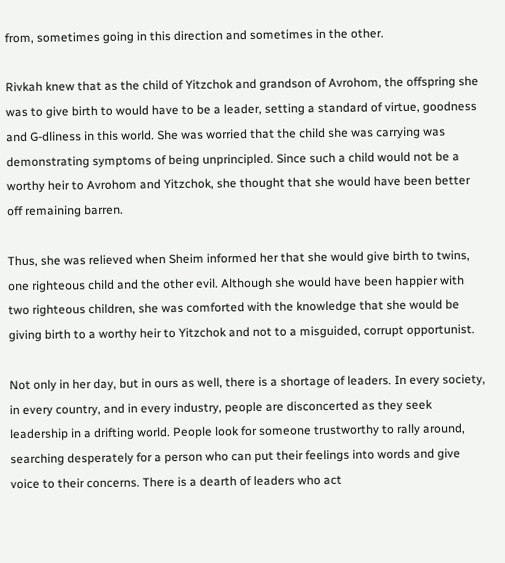from, sometimes going in this direction and sometimes in the other.

Rivkah knew that as the child of Yitzchok and grandson of Avrohom, the offspring she was to give birth to would have to be a leader, setting a standard of virtue, goodness and G-dliness in this world. She was worried that the child she was carrying was demonstrating symptoms of being unprincipled. Since such a child would not be a worthy heir to Avrohom and Yitzchok, she thought that she would have been better off remaining barren.

Thus, she was relieved when Sheim informed her that she would give birth to twins, one righteous child and the other evil. Although she would have been happier with two righteous children, she was comforted with the knowledge that she would be giving birth to a worthy heir to Yitzchok and not to a misguided, corrupt opportunist.

Not only in her day, but in ours as well, there is a shortage of leaders. In every society, in every country, and in every industry, people are disconcerted as they seek leadership in a drifting world. People look for someone trustworthy to rally around, searching desperately for a person who can put their feelings into words and give voice to their concerns. There is a dearth of leaders who act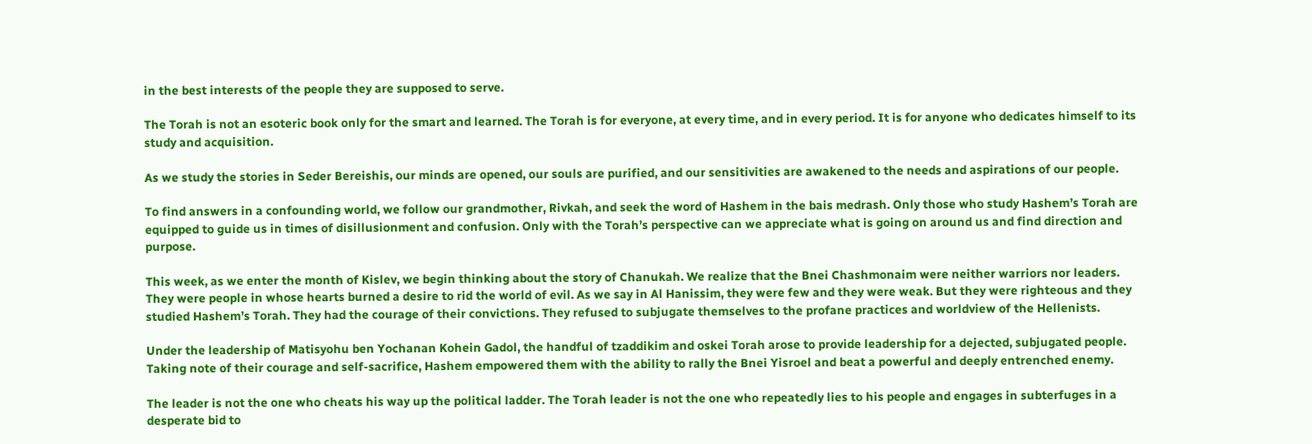in the best interests of the people they are supposed to serve.

The Torah is not an esoteric book only for the smart and learned. The Torah is for everyone, at every time, and in every period. It is for anyone who dedicates himself to its study and acquisition.

As we study the stories in Seder Bereishis, our minds are opened, our souls are purified, and our sensitivities are awakened to the needs and aspirations of our people.

To find answers in a confounding world, we follow our grandmother, Rivkah, and seek the word of Hashem in the bais medrash. Only those who study Hashem’s Torah are equipped to guide us in times of disillusionment and confusion. Only with the Torah’s perspective can we appreciate what is going on around us and find direction and purpose.

This week, as we enter the month of Kislev, we begin thinking about the story of Chanukah. We realize that the Bnei Chashmonaim were neither warriors nor leaders. They were people in whose hearts burned a desire to rid the world of evil. As we say in Al Hanissim, they were few and they were weak. But they were righteous and they studied Hashem’s Torah. They had the courage of their convictions. They refused to subjugate themselves to the profane practices and worldview of the Hellenists.

Under the leadership of Matisyohu ben Yochanan Kohein Gadol, the handful of tzaddikim and oskei Torah arose to provide leadership for a dejected, subjugated people. Taking note of their courage and self-sacrifice, Hashem empowered them with the ability to rally the Bnei Yisroel and beat a powerful and deeply entrenched enemy.

The leader is not the one who cheats his way up the political ladder. The Torah leader is not the one who repeatedly lies to his people and engages in subterfuges in a desperate bid to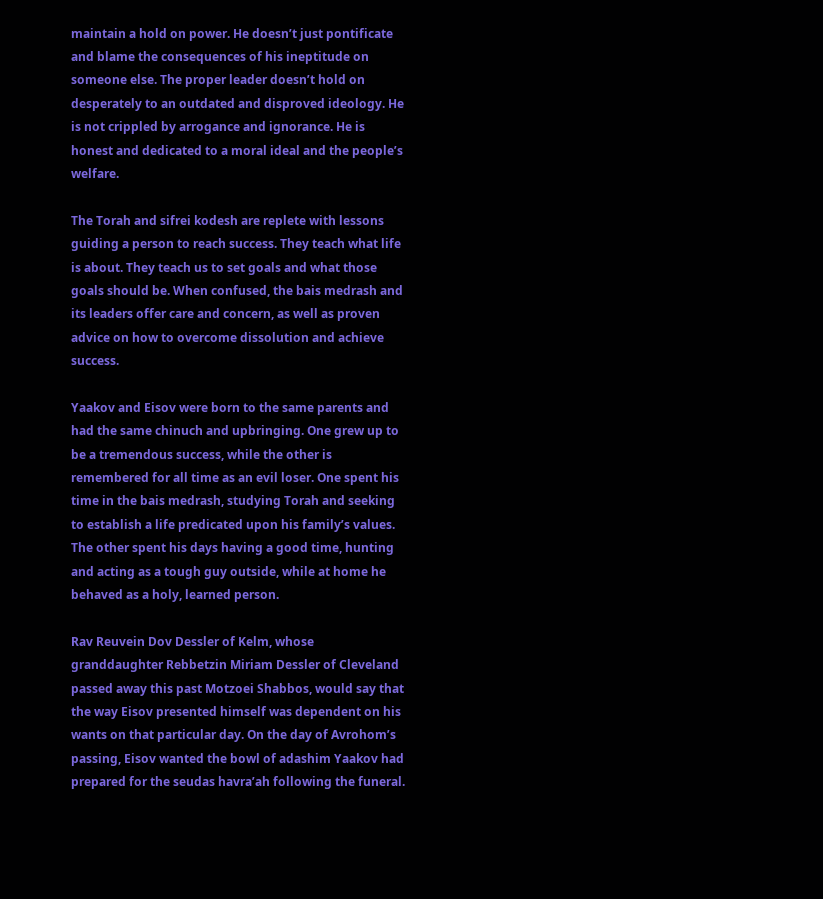maintain a hold on power. He doesn’t just pontificate and blame the consequences of his ineptitude on someone else. The proper leader doesn’t hold on desperately to an outdated and disproved ideology. He is not crippled by arrogance and ignorance. He is honest and dedicated to a moral ideal and the people’s welfare.

The Torah and sifrei kodesh are replete with lessons guiding a person to reach success. They teach what life is about. They teach us to set goals and what those goals should be. When confused, the bais medrash and its leaders offer care and concern, as well as proven advice on how to overcome dissolution and achieve success.

Yaakov and Eisov were born to the same parents and had the same chinuch and upbringing. One grew up to be a tremendous success, while the other is remembered for all time as an evil loser. One spent his time in the bais medrash, studying Torah and seeking to establish a life predicated upon his family’s values. The other spent his days having a good time, hunting and acting as a tough guy outside, while at home he behaved as a holy, learned person.

Rav Reuvein Dov Dessler of Kelm, whose granddaughter Rebbetzin Miriam Dessler of Cleveland passed away this past Motzoei Shabbos, would say that the way Eisov presented himself was dependent on his wants on that particular day. On the day of Avrohom’s passing, Eisov wanted the bowl of adashim Yaakov had prepared for the seudas havra’ah following the funeral.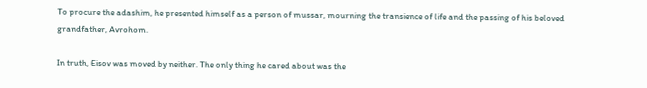To procure the adashim, he presented himself as a person of mussar, mourning the transience of life and the passing of his beloved grandfather, Avrohom.

In truth, Eisov was moved by neither. The only thing he cared about was the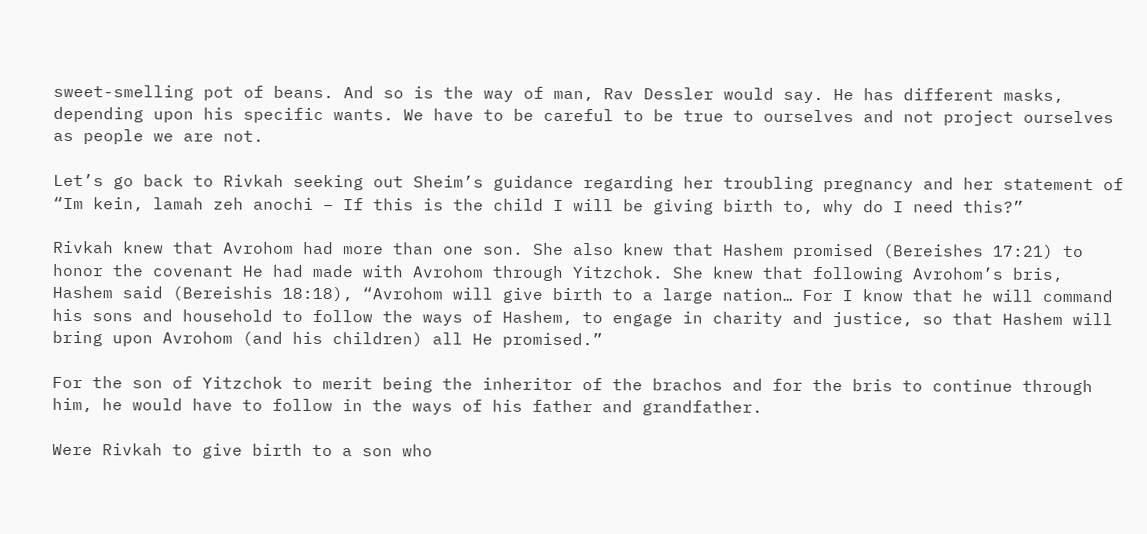sweet-smelling pot of beans. And so is the way of man, Rav Dessler would say. He has different masks, depending upon his specific wants. We have to be careful to be true to ourselves and not project ourselves as people we are not.

Let’s go back to Rivkah seeking out Sheim’s guidance regarding her troubling pregnancy and her statement of “Im kein, lamah zeh anochi – If this is the child I will be giving birth to, why do I need this?”

Rivkah knew that Avrohom had more than one son. She also knew that Hashem promised (Bereishes 17:21) to honor the covenant He had made with Avrohom through Yitzchok. She knew that following Avrohom’s bris, Hashem said (Bereishis 18:18), “Avrohom will give birth to a large nation… For I know that he will command his sons and household to follow the ways of Hashem, to engage in charity and justice, so that Hashem will bring upon Avrohom (and his children) all He promised.”

For the son of Yitzchok to merit being the inheritor of the brachos and for the bris to continue through him, he would have to follow in the ways of his father and grandfather.

Were Rivkah to give birth to a son who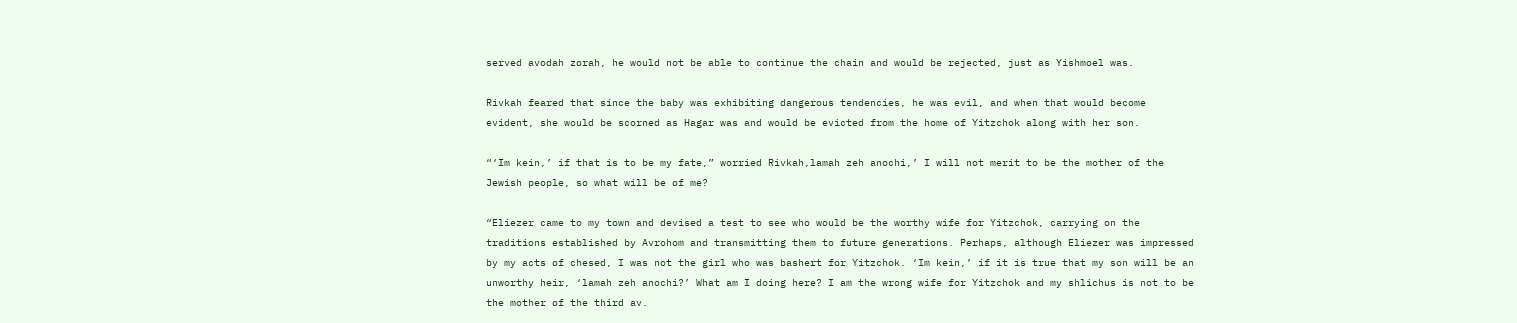served avodah zorah, he would not be able to continue the chain and would be rejected, just as Yishmoel was.

Rivkah feared that since the baby was exhibiting dangerous tendencies, he was evil, and when that would become evident, she would be scorned as Hagar was and would be evicted from the home of Yitzchok along with her son.

“‘Im kein,’ if that is to be my fate,” worried Rivkah,lamah zeh anochi,’ I will not merit to be the mother of the Jewish people, so what will be of me?

“Eliezer came to my town and devised a test to see who would be the worthy wife for Yitzchok, carrying on the traditions established by Avrohom and transmitting them to future generations. Perhaps, although Eliezer was impressed by my acts of chesed, I was not the girl who was bashert for Yitzchok. ‘Im kein,’ if it is true that my son will be an unworthy heir, ‘lamah zeh anochi?’ What am I doing here? I am the wrong wife for Yitzchok and my shlichus is not to be the mother of the third av.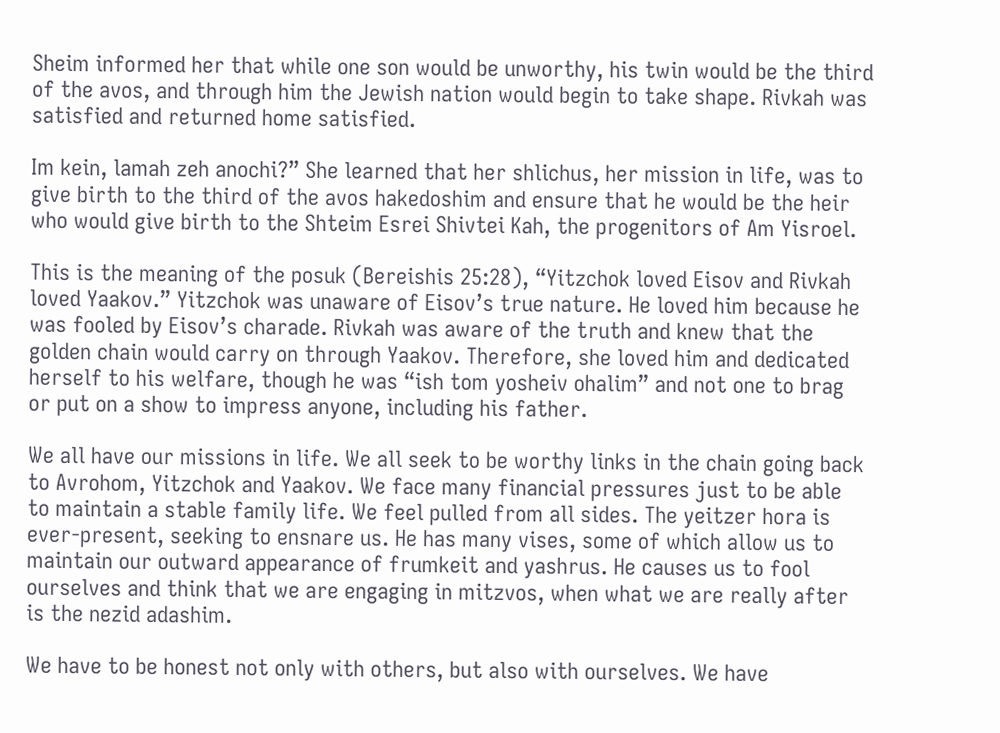Sheim informed her that while one son would be unworthy, his twin would be the third of the avos, and through him the Jewish nation would begin to take shape. Rivkah was satisfied and returned home satisfied.

Im kein, lamah zeh anochi?” She learned that her shlichus, her mission in life, was to give birth to the third of the avos hakedoshim and ensure that he would be the heir who would give birth to the Shteim Esrei Shivtei Kah, the progenitors of Am Yisroel.

This is the meaning of the posuk (Bereishis 25:28), “Yitzchok loved Eisov and Rivkah loved Yaakov.” Yitzchok was unaware of Eisov’s true nature. He loved him because he was fooled by Eisov’s charade. Rivkah was aware of the truth and knew that the golden chain would carry on through Yaakov. Therefore, she loved him and dedicated herself to his welfare, though he was “ish tom yosheiv ohalim” and not one to brag or put on a show to impress anyone, including his father.

We all have our missions in life. We all seek to be worthy links in the chain going back to Avrohom, Yitzchok and Yaakov. We face many financial pressures just to be able to maintain a stable family life. We feel pulled from all sides. The yeitzer hora is ever-present, seeking to ensnare us. He has many vises, some of which allow us to maintain our outward appearance of frumkeit and yashrus. He causes us to fool ourselves and think that we are engaging in mitzvos, when what we are really after is the nezid adashim.

We have to be honest not only with others, but also with ourselves. We have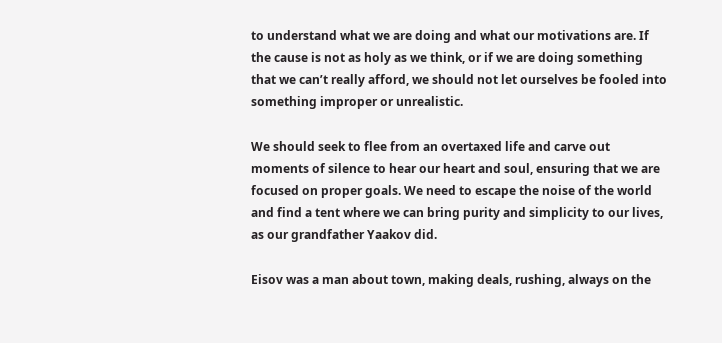to understand what we are doing and what our motivations are. If the cause is not as holy as we think, or if we are doing something that we can’t really afford, we should not let ourselves be fooled into something improper or unrealistic.

We should seek to flee from an overtaxed life and carve out moments of silence to hear our heart and soul, ensuring that we are focused on proper goals. We need to escape the noise of the world and find a tent where we can bring purity and simplicity to our lives, as our grandfather Yaakov did.

Eisov was a man about town, making deals, rushing, always on the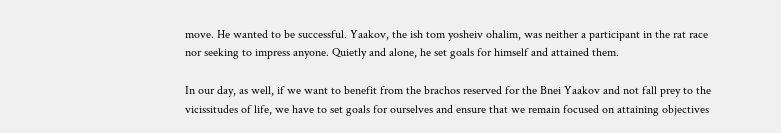move. He wanted to be successful. Yaakov, the ish tom yosheiv ohalim, was neither a participant in the rat race nor seeking to impress anyone. Quietly and alone, he set goals for himself and attained them.

In our day, as well, if we want to benefit from the brachos reserved for the Bnei Yaakov and not fall prey to the vicissitudes of life, we have to set goals for ourselves and ensure that we remain focused on attaining objectives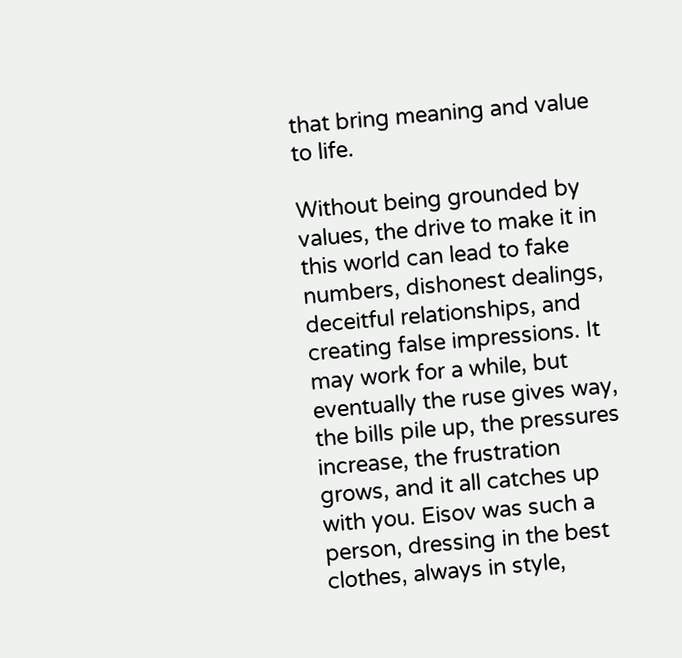that bring meaning and value to life.

Without being grounded by values, the drive to make it in this world can lead to fake numbers, dishonest dealings, deceitful relationships, and creating false impressions. It may work for a while, but eventually the ruse gives way, the bills pile up, the pressures increase, the frustration grows, and it all catches up with you. Eisov was such a person, dressing in the best clothes, always in style,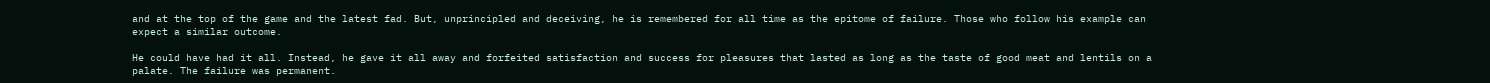and at the top of the game and the latest fad. But, unprincipled and deceiving, he is remembered for all time as the epitome of failure. Those who follow his example can expect a similar outcome.

He could have had it all. Instead, he gave it all away and forfeited satisfaction and success for pleasures that lasted as long as the taste of good meat and lentils on a palate. The failure was permanent.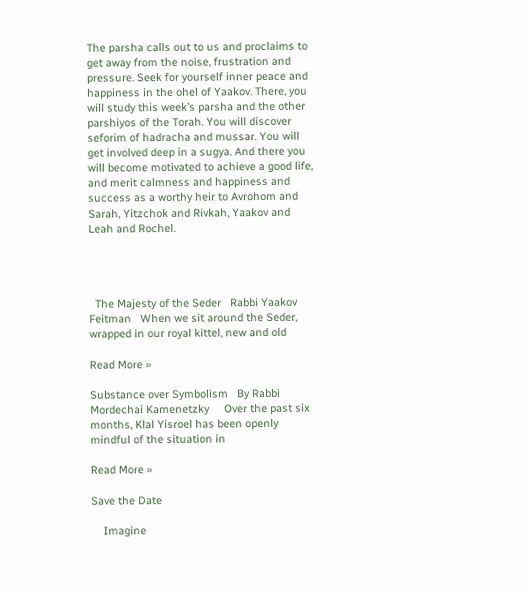The parsha calls out to us and proclaims to get away from the noise, frustration and pressure. Seek for yourself inner peace and happiness in the ohel of Yaakov. There, you will study this week’s parsha and the other parshiyos of the Torah. You will discover seforim of hadracha and mussar. You will get involved deep in a sugya. And there you will become motivated to achieve a good life, and merit calmness and happiness and success as a worthy heir to Avrohom and Sarah, Yitzchok and Rivkah, Yaakov and Leah and Rochel.




  The Majesty of the Seder   Rabbi Yaakov Feitman   When we sit around the Seder, wrapped in our royal kittel, new and old

Read More »

Substance over Symbolism   By Rabbi Mordechai Kamenetzky     Over the past six months, Klal Yisroel has been openly mindful of the situation in

Read More »

Save the Date

    Imagine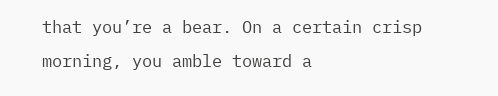that you’re a bear. On a certain crisp morning, you amble toward a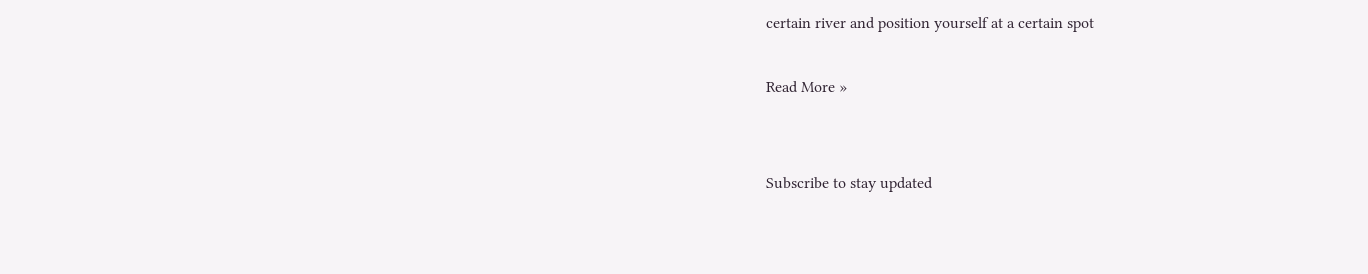certain river and position yourself at a certain spot

Read More »


Subscribe to stay updated